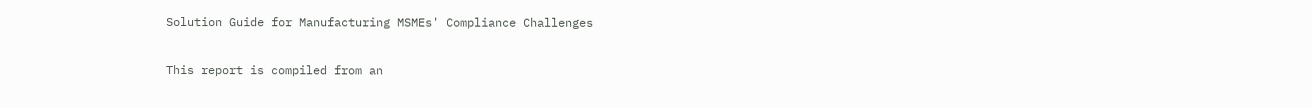Solution Guide for Manufacturing MSMEs' Compliance Challenges

This report is compiled from an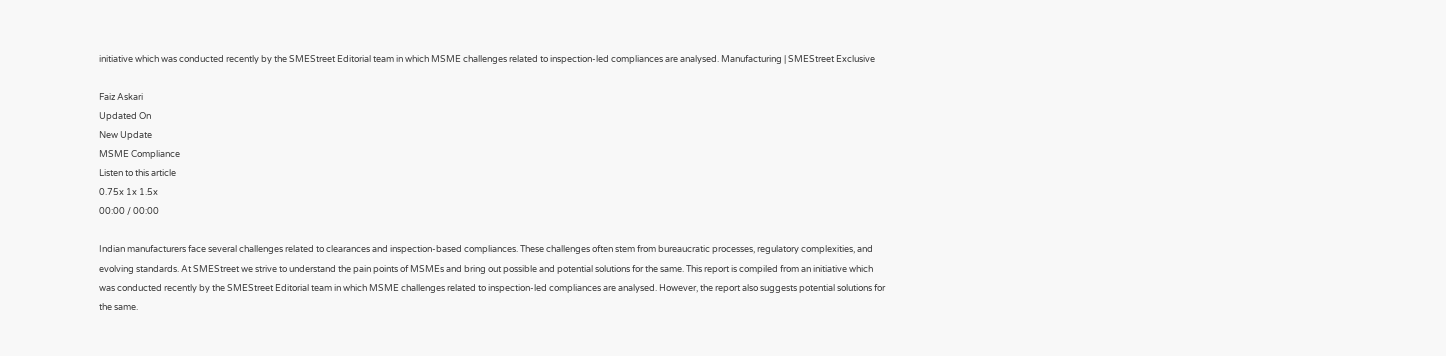initiative which was conducted recently by the SMEStreet Editorial team in which MSME challenges related to inspection-led compliances are analysed. Manufacturing | SMEStreet Exclusive

Faiz Askari
Updated On
New Update
MSME Compliance
Listen to this article
0.75x 1x 1.5x
00:00 / 00:00

Indian manufacturers face several challenges related to clearances and inspection-based compliances. These challenges often stem from bureaucratic processes, regulatory complexities, and evolving standards. At SMEStreet we strive to understand the pain points of MSMEs and bring out possible and potential solutions for the same. This report is compiled from an initiative which was conducted recently by the SMEStreet Editorial team in which MSME challenges related to inspection-led compliances are analysed. However, the report also suggests potential solutions for the same.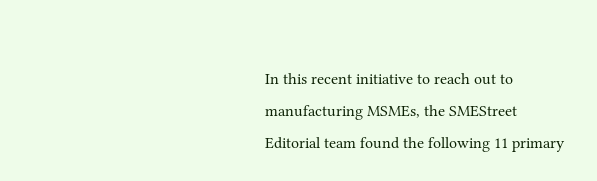In this recent initiative to reach out to manufacturing MSMEs, the SMEStreet Editorial team found the following 11 primary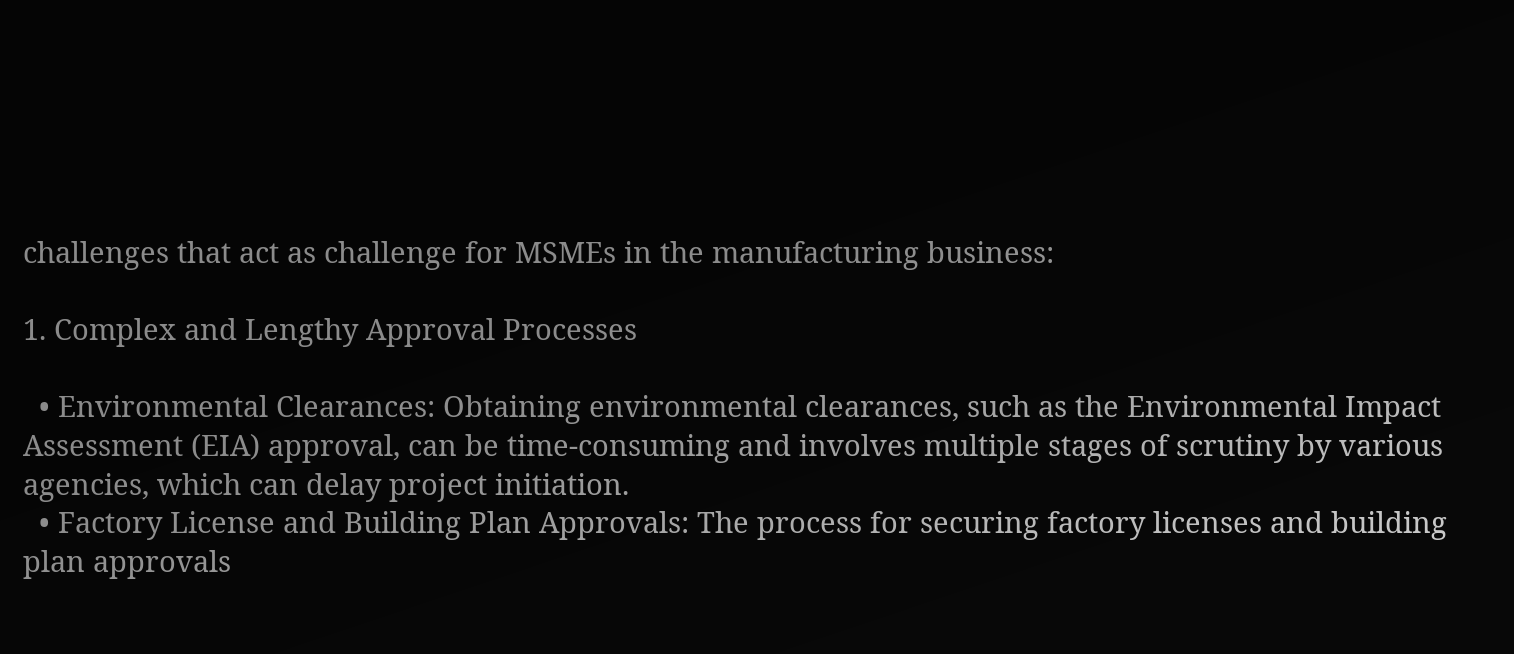challenges that act as challenge for MSMEs in the manufacturing business:

1. Complex and Lengthy Approval Processes

  • Environmental Clearances: Obtaining environmental clearances, such as the Environmental Impact Assessment (EIA) approval, can be time-consuming and involves multiple stages of scrutiny by various agencies, which can delay project initiation.
  • Factory License and Building Plan Approvals: The process for securing factory licenses and building plan approvals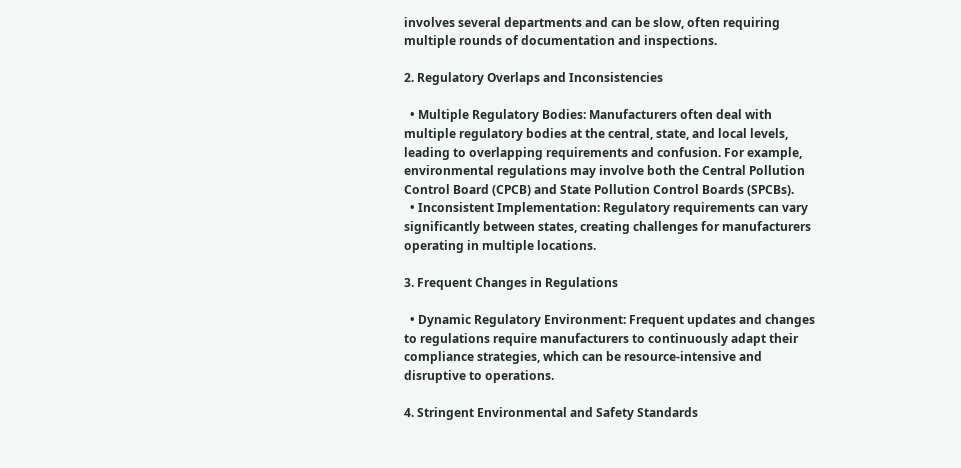involves several departments and can be slow, often requiring multiple rounds of documentation and inspections.

2. Regulatory Overlaps and Inconsistencies

  • Multiple Regulatory Bodies: Manufacturers often deal with multiple regulatory bodies at the central, state, and local levels, leading to overlapping requirements and confusion. For example, environmental regulations may involve both the Central Pollution Control Board (CPCB) and State Pollution Control Boards (SPCBs).
  • Inconsistent Implementation: Regulatory requirements can vary significantly between states, creating challenges for manufacturers operating in multiple locations.

3. Frequent Changes in Regulations

  • Dynamic Regulatory Environment: Frequent updates and changes to regulations require manufacturers to continuously adapt their compliance strategies, which can be resource-intensive and disruptive to operations.

4. Stringent Environmental and Safety Standards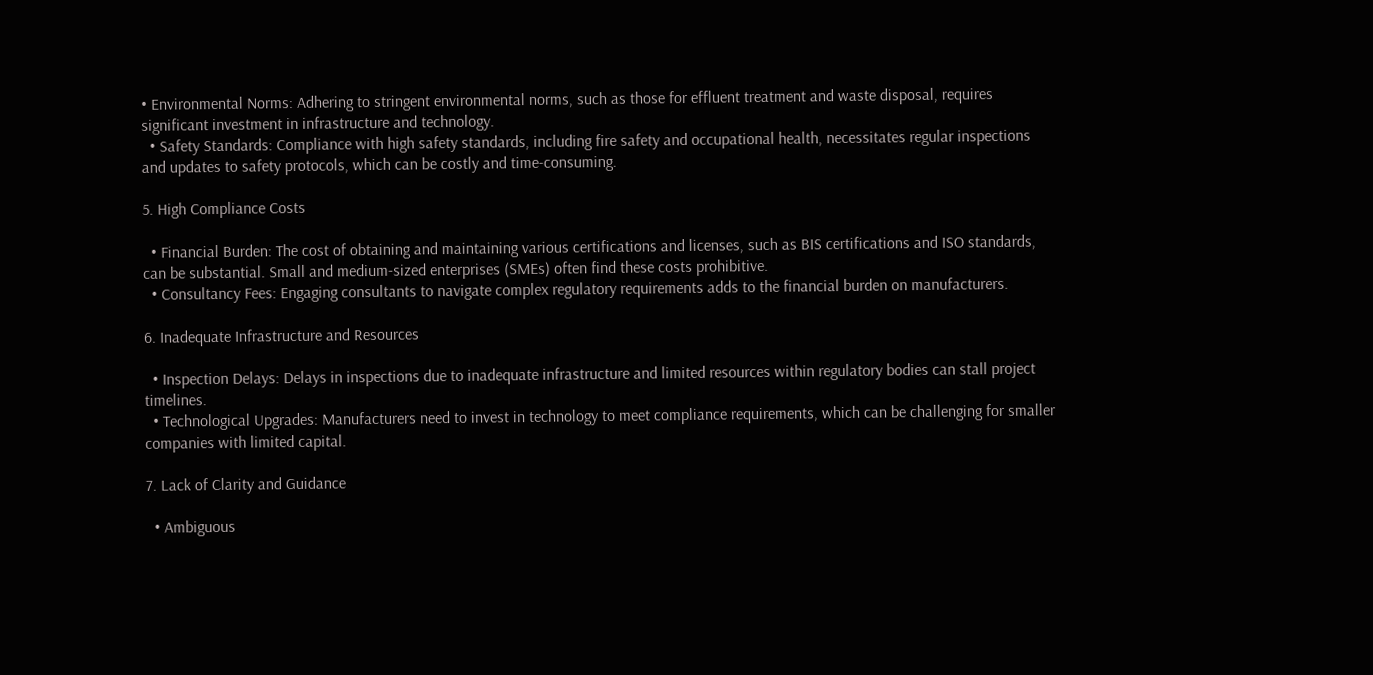• Environmental Norms: Adhering to stringent environmental norms, such as those for effluent treatment and waste disposal, requires significant investment in infrastructure and technology.
  • Safety Standards: Compliance with high safety standards, including fire safety and occupational health, necessitates regular inspections and updates to safety protocols, which can be costly and time-consuming.

5. High Compliance Costs

  • Financial Burden: The cost of obtaining and maintaining various certifications and licenses, such as BIS certifications and ISO standards, can be substantial. Small and medium-sized enterprises (SMEs) often find these costs prohibitive.
  • Consultancy Fees: Engaging consultants to navigate complex regulatory requirements adds to the financial burden on manufacturers.

6. Inadequate Infrastructure and Resources

  • Inspection Delays: Delays in inspections due to inadequate infrastructure and limited resources within regulatory bodies can stall project timelines.
  • Technological Upgrades: Manufacturers need to invest in technology to meet compliance requirements, which can be challenging for smaller companies with limited capital.

7. Lack of Clarity and Guidance

  • Ambiguous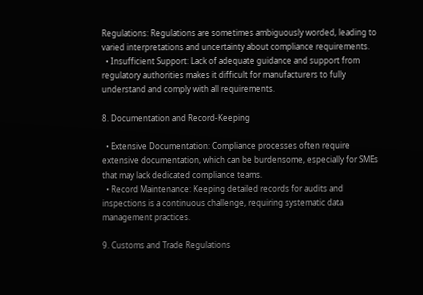Regulations: Regulations are sometimes ambiguously worded, leading to varied interpretations and uncertainty about compliance requirements.
  • Insufficient Support: Lack of adequate guidance and support from regulatory authorities makes it difficult for manufacturers to fully understand and comply with all requirements.

8. Documentation and Record-Keeping

  • Extensive Documentation: Compliance processes often require extensive documentation, which can be burdensome, especially for SMEs that may lack dedicated compliance teams.
  • Record Maintenance: Keeping detailed records for audits and inspections is a continuous challenge, requiring systematic data management practices.

9. Customs and Trade Regulations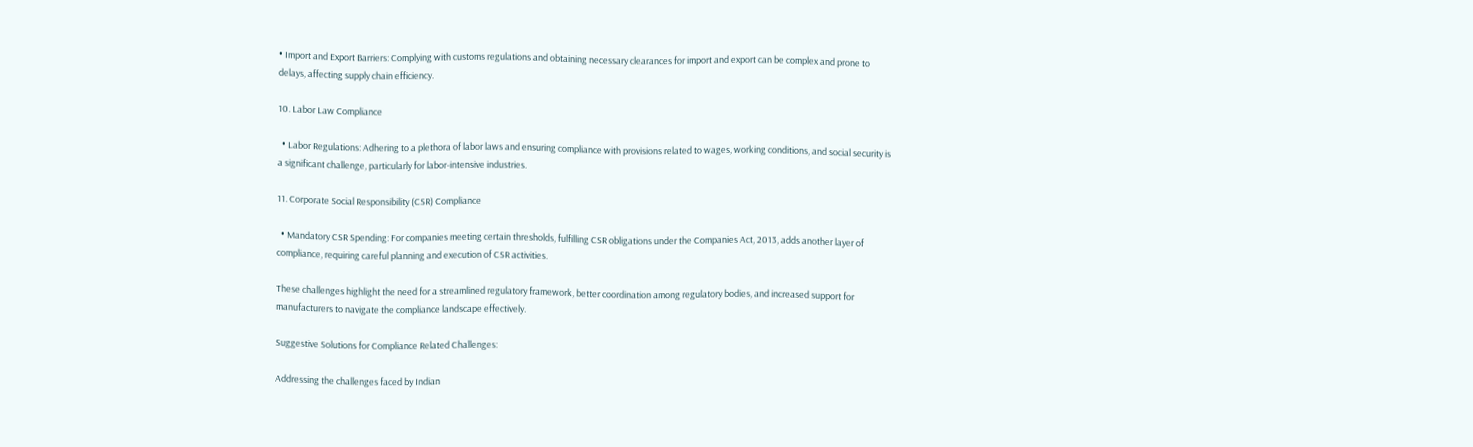• Import and Export Barriers: Complying with customs regulations and obtaining necessary clearances for import and export can be complex and prone to delays, affecting supply chain efficiency.

10. Labor Law Compliance

  • Labor Regulations: Adhering to a plethora of labor laws and ensuring compliance with provisions related to wages, working conditions, and social security is a significant challenge, particularly for labor-intensive industries.

11. Corporate Social Responsibility (CSR) Compliance

  • Mandatory CSR Spending: For companies meeting certain thresholds, fulfilling CSR obligations under the Companies Act, 2013, adds another layer of compliance, requiring careful planning and execution of CSR activities.

These challenges highlight the need for a streamlined regulatory framework, better coordination among regulatory bodies, and increased support for manufacturers to navigate the compliance landscape effectively.

Suggestive Solutions for Compliance Related Challenges:

Addressing the challenges faced by Indian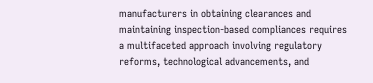manufacturers in obtaining clearances and maintaining inspection-based compliances requires a multifaceted approach involving regulatory reforms, technological advancements, and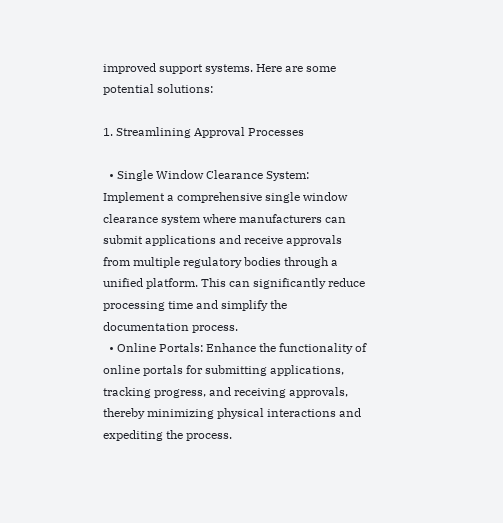improved support systems. Here are some potential solutions:

1. Streamlining Approval Processes

  • Single Window Clearance System: Implement a comprehensive single window clearance system where manufacturers can submit applications and receive approvals from multiple regulatory bodies through a unified platform. This can significantly reduce processing time and simplify the documentation process.
  • Online Portals: Enhance the functionality of online portals for submitting applications, tracking progress, and receiving approvals, thereby minimizing physical interactions and expediting the process.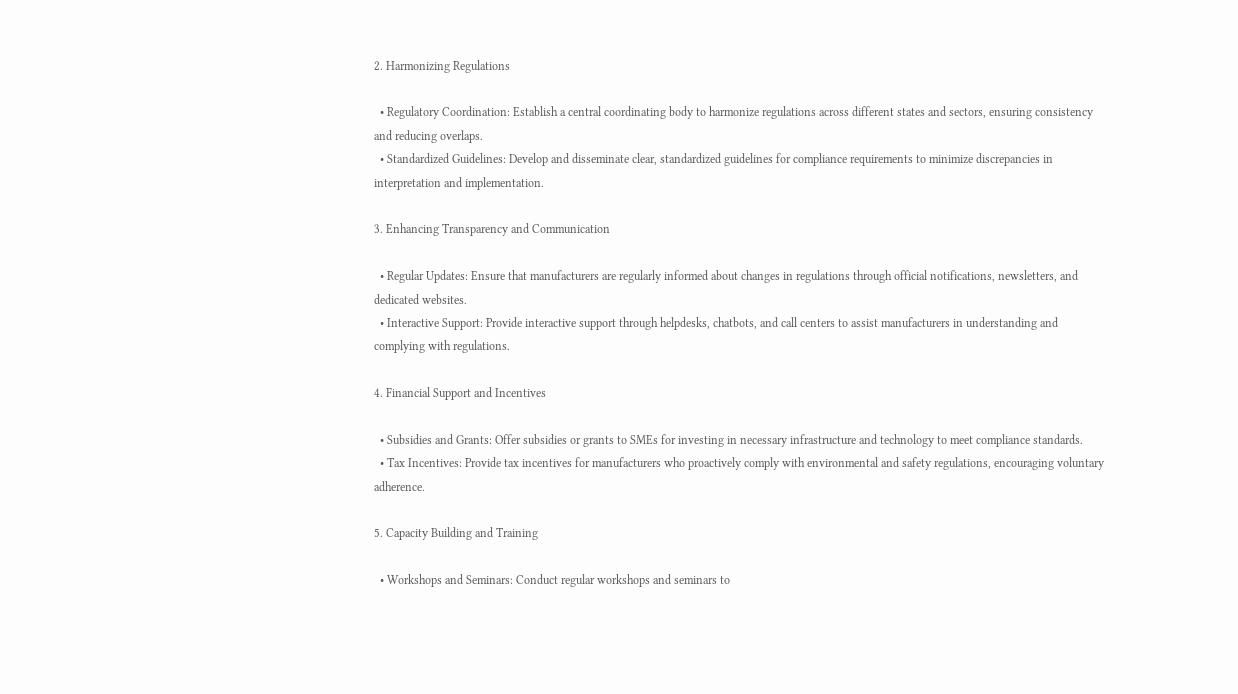2. Harmonizing Regulations

  • Regulatory Coordination: Establish a central coordinating body to harmonize regulations across different states and sectors, ensuring consistency and reducing overlaps.
  • Standardized Guidelines: Develop and disseminate clear, standardized guidelines for compliance requirements to minimize discrepancies in interpretation and implementation.

3. Enhancing Transparency and Communication

  • Regular Updates: Ensure that manufacturers are regularly informed about changes in regulations through official notifications, newsletters, and dedicated websites.
  • Interactive Support: Provide interactive support through helpdesks, chatbots, and call centers to assist manufacturers in understanding and complying with regulations.

4. Financial Support and Incentives

  • Subsidies and Grants: Offer subsidies or grants to SMEs for investing in necessary infrastructure and technology to meet compliance standards.
  • Tax Incentives: Provide tax incentives for manufacturers who proactively comply with environmental and safety regulations, encouraging voluntary adherence.

5. Capacity Building and Training

  • Workshops and Seminars: Conduct regular workshops and seminars to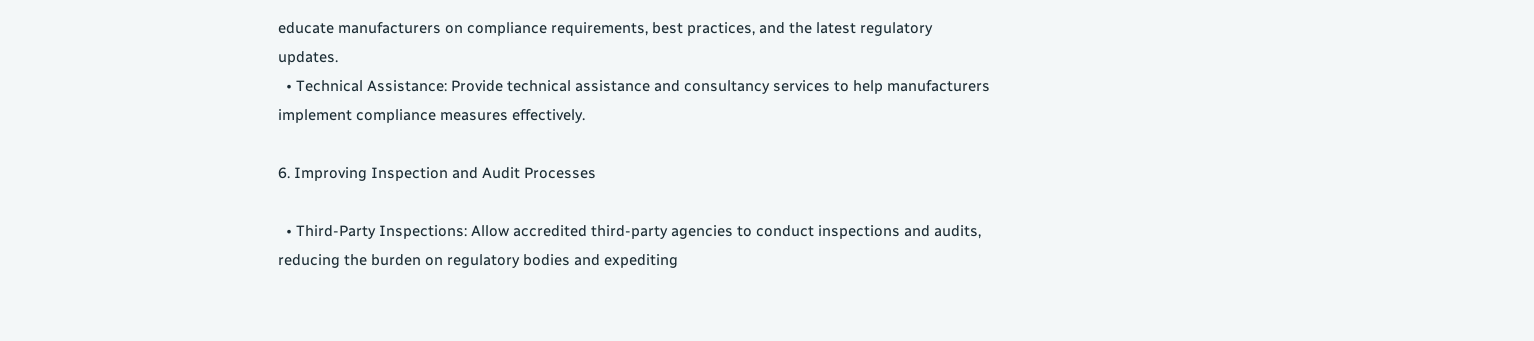educate manufacturers on compliance requirements, best practices, and the latest regulatory updates.
  • Technical Assistance: Provide technical assistance and consultancy services to help manufacturers implement compliance measures effectively.

6. Improving Inspection and Audit Processes

  • Third-Party Inspections: Allow accredited third-party agencies to conduct inspections and audits, reducing the burden on regulatory bodies and expediting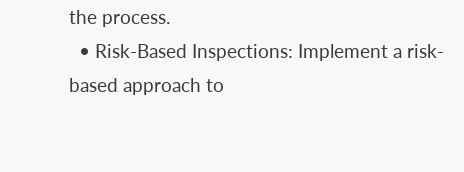the process.
  • Risk-Based Inspections: Implement a risk-based approach to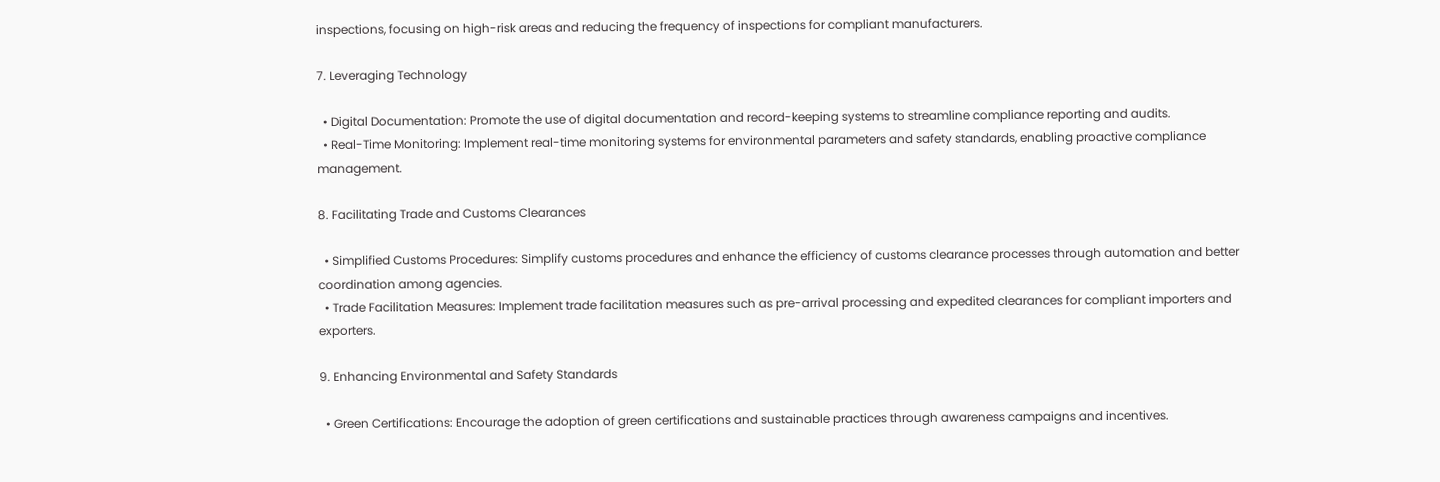inspections, focusing on high-risk areas and reducing the frequency of inspections for compliant manufacturers.

7. Leveraging Technology

  • Digital Documentation: Promote the use of digital documentation and record-keeping systems to streamline compliance reporting and audits.
  • Real-Time Monitoring: Implement real-time monitoring systems for environmental parameters and safety standards, enabling proactive compliance management.

8. Facilitating Trade and Customs Clearances

  • Simplified Customs Procedures: Simplify customs procedures and enhance the efficiency of customs clearance processes through automation and better coordination among agencies.
  • Trade Facilitation Measures: Implement trade facilitation measures such as pre-arrival processing and expedited clearances for compliant importers and exporters.

9. Enhancing Environmental and Safety Standards

  • Green Certifications: Encourage the adoption of green certifications and sustainable practices through awareness campaigns and incentives.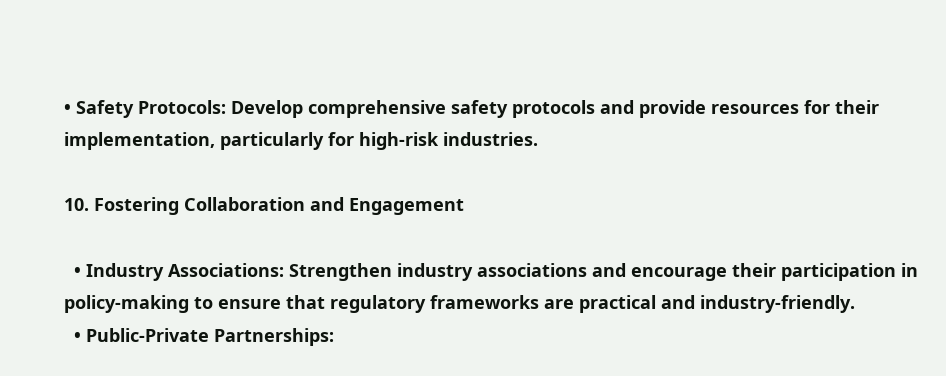• Safety Protocols: Develop comprehensive safety protocols and provide resources for their implementation, particularly for high-risk industries.

10. Fostering Collaboration and Engagement

  • Industry Associations: Strengthen industry associations and encourage their participation in policy-making to ensure that regulatory frameworks are practical and industry-friendly.
  • Public-Private Partnerships: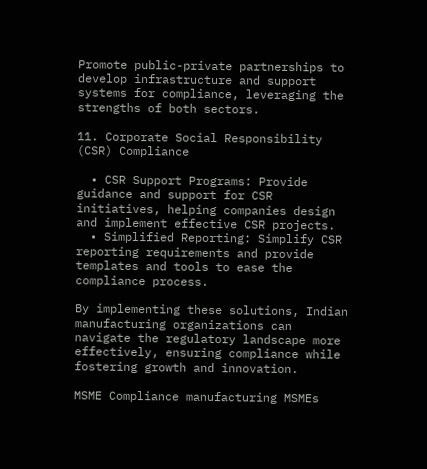Promote public-private partnerships to develop infrastructure and support systems for compliance, leveraging the strengths of both sectors.

11. Corporate Social Responsibility (CSR) Compliance

  • CSR Support Programs: Provide guidance and support for CSR initiatives, helping companies design and implement effective CSR projects.
  • Simplified Reporting: Simplify CSR reporting requirements and provide templates and tools to ease the compliance process.

By implementing these solutions, Indian manufacturing organizations can navigate the regulatory landscape more effectively, ensuring compliance while fostering growth and innovation.

MSME Compliance manufacturing MSMEs